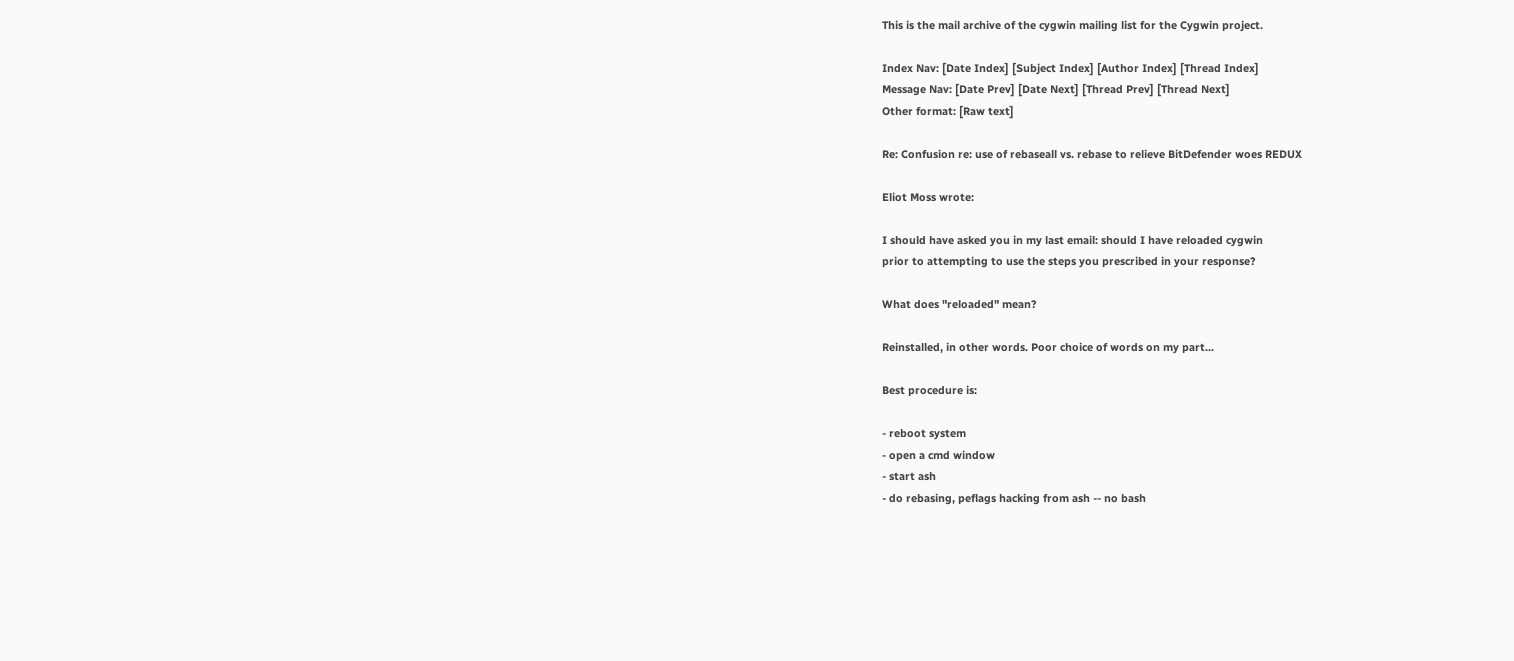This is the mail archive of the cygwin mailing list for the Cygwin project.

Index Nav: [Date Index] [Subject Index] [Author Index] [Thread Index]
Message Nav: [Date Prev] [Date Next] [Thread Prev] [Thread Next]
Other format: [Raw text]

Re: Confusion re: use of rebaseall vs. rebase to relieve BitDefender woes REDUX

Eliot Moss wrote:

I should have asked you in my last email: should I have reloaded cygwin
prior to attempting to use the steps you prescribed in your response?

What does "reloaded" mean?

Reinstalled, in other words. Poor choice of words on my part...

Best procedure is:

- reboot system
- open a cmd window
- start ash
- do rebasing, peflags hacking from ash -- no bash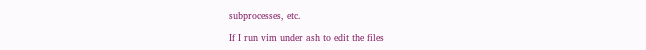subprocesses, etc.

If I run vim under ash to edit the files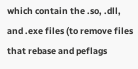which contain the .so, .dll, and .exe files (to remove files that rebase and peflags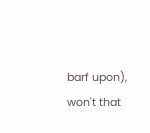barf upon), won't that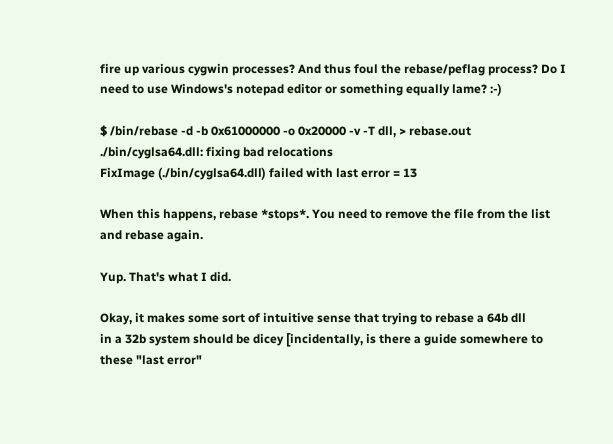fire up various cygwin processes? And thus foul the rebase/peflag process? Do I need to use Windows's notepad editor or something equally lame? :-)

$ /bin/rebase -d -b 0x61000000 -o 0x20000 -v -T dll, > rebase.out
./bin/cyglsa64.dll: fixing bad relocations
FixImage (./bin/cyglsa64.dll) failed with last error = 13

When this happens, rebase *stops*. You need to remove the file from the list
and rebase again.

Yup. That's what I did.

Okay, it makes some sort of intuitive sense that trying to rebase a 64b dll
in a 32b system should be dicey [incidentally, is there a guide somewhere to
these "last error"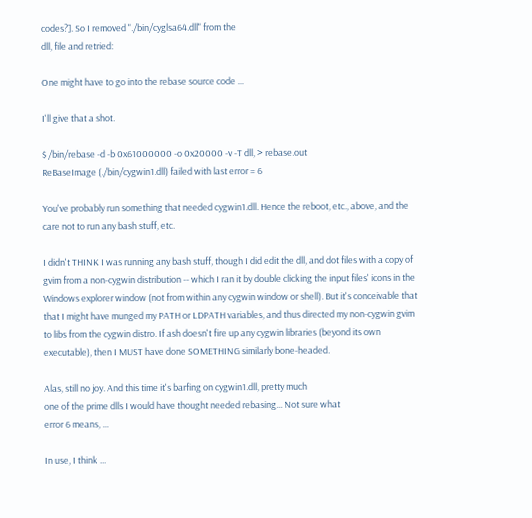codes?]. So I removed "./bin/cyglsa64.dll" from the
dll, file and retried:

One might have to go into the rebase source code ...

I'll give that a shot.

$ /bin/rebase -d -b 0x61000000 -o 0x20000 -v -T dll, > rebase.out
ReBaseImage (./bin/cygwin1.dll) failed with last error = 6

You've probably run something that needed cygwin1.dll. Hence the reboot, etc., above, and the care not to run any bash stuff, etc.

I didn't THINK I was running any bash stuff, though I did edit the dll, and dot files with a copy of gvim from a non-cygwin distribution -- which I ran it by double clicking the input files' icons in the Windows explorer window (not from within any cygwin window or shell). But it's conceivable that that I might have munged my PATH or LDPATH variables, and thus directed my non-cygwin gvim to libs from the cygwin distro. If ash doesn't fire up any cygwin libraries (beyond its own executable), then I MUST have done SOMETHING similarly bone-headed.

Alas, still no joy. And this time it's barfing on cygwin1.dll, pretty much
one of the prime dlls I would have thought needed rebasing... Not sure what
error 6 means, ...

In use, I think ...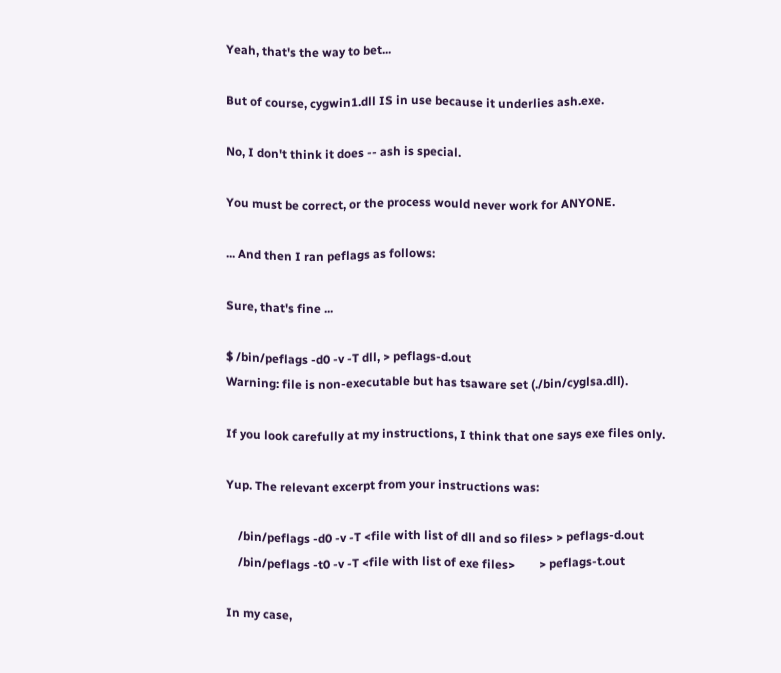Yeah, that's the way to bet...

But of course, cygwin1.dll IS in use because it underlies ash.exe.

No, I don't think it does -- ash is special.

You must be correct, or the process would never work for ANYONE.

... And then I ran peflags as follows:

Sure, that's fine ...

$ /bin/peflags -d0 -v -T dll, > peflags-d.out
Warning: file is non-executable but has tsaware set (./bin/cyglsa.dll).

If you look carefully at my instructions, I think that one says exe files only.

Yup. The relevant excerpt from your instructions was:

    /bin/peflags -d0 -v -T <file with list of dll and so files> > peflags-d.out
    /bin/peflags -t0 -v -T <file with list of exe files>        > peflags-t.out

In my case,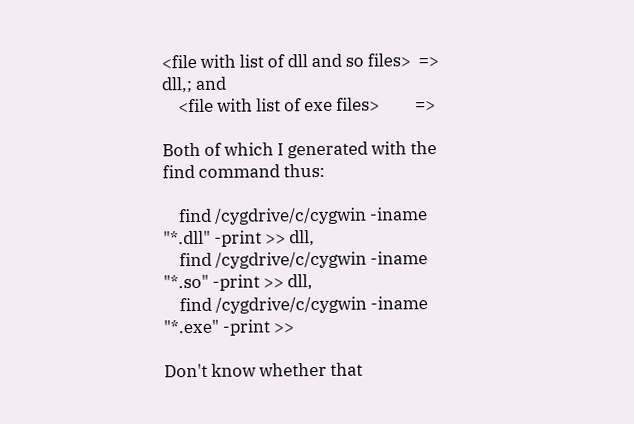<file with list of dll and so files>  =>  dll,; and
    <file with list of exe files>         =>

Both of which I generated with the find command thus:

    find /cygdrive/c/cygwin -iname "*.dll" -print >> dll,
    find /cygdrive/c/cygwin -iname "*.so" -print >> dll,
    find /cygdrive/c/cygwin -iname "*.exe" -print >>

Don't know whether that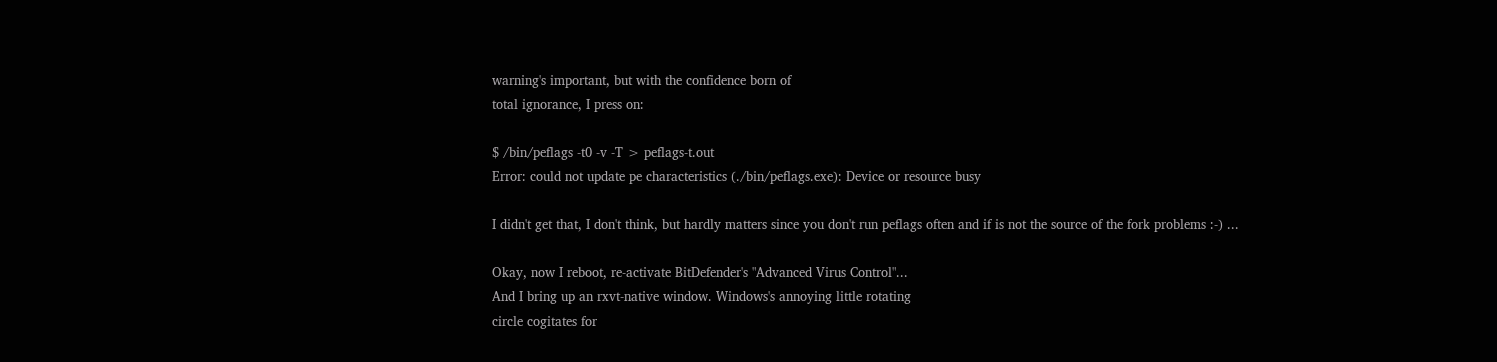warning's important, but with the confidence born of
total ignorance, I press on:

$ /bin/peflags -t0 -v -T > peflags-t.out
Error: could not update pe characteristics (./bin/peflags.exe): Device or resource busy

I didn't get that, I don't think, but hardly matters since you don't run peflags often and if is not the source of the fork problems :-) ...

Okay, now I reboot, re-activate BitDefender's "Advanced Virus Control"...
And I bring up an rxvt-native window. Windows's annoying little rotating
circle cogitates for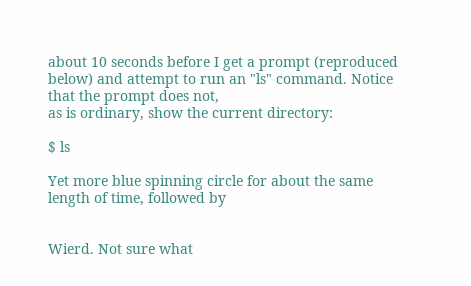about 10 seconds before I get a prompt (reproduced
below) and attempt to run an "ls" command. Notice that the prompt does not,
as is ordinary, show the current directory:

$ ls

Yet more blue spinning circle for about the same length of time, followed by


Wierd. Not sure what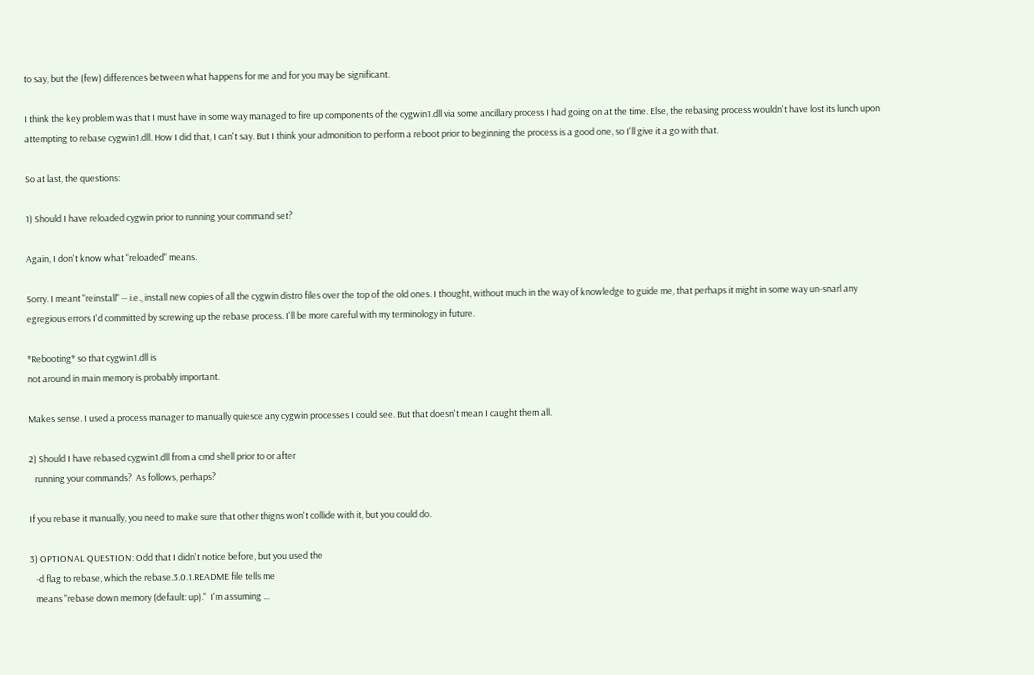to say, but the (few) differences between what happens for me and for you may be significant.

I think the key problem was that I must have in some way managed to fire up components of the cygwin1.dll via some ancillary process I had going on at the time. Else, the rebasing process wouldn't have lost its lunch upon attempting to rebase cygwin1.dll. How I did that, I can't say. But I think your admonition to perform a reboot prior to beginning the process is a good one, so I'll give it a go with that.

So at last, the questions:

1) Should I have reloaded cygwin prior to running your command set?

Again, I don't know what "reloaded" means.

Sorry. I meant "reinstall" -- i.e., install new copies of all the cygwin distro files over the top of the old ones. I thought, without much in the way of knowledge to guide me, that perhaps it might in some way un-snarl any egregious errors I'd committed by screwing up the rebase process. I'll be more careful with my terminology in future.

*Rebooting* so that cygwin1.dll is
not around in main memory is probably important.

Makes sense. I used a process manager to manually quiesce any cygwin processes I could see. But that doesn't mean I caught them all.

2) Should I have rebased cygwin1.dll from a cmd shell prior to or after
   running your commands?  As follows, perhaps?

If you rebase it manually, you need to make sure that other thigns won't collide with it, but you could do.

3) OPTIONAL QUESTION: Odd that I didn't notice before, but you used the
   -d flag to rebase, which the rebase.3.0.1.README file tells me
   means "rebase down memory (default: up)."  I'm assuming ...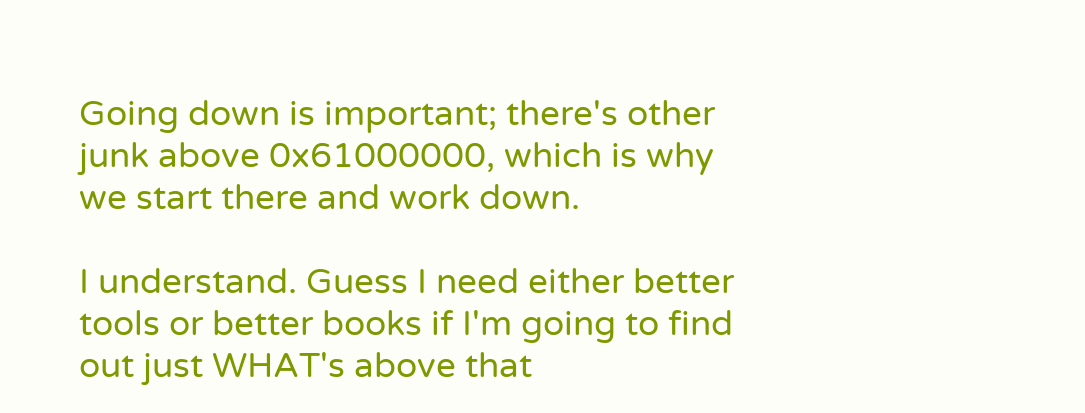Going down is important; there's other junk above 0x61000000, which is why we start there and work down.

I understand. Guess I need either better tools or better books if I'm going to find out just WHAT's above that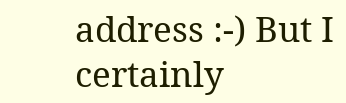address :-) But I certainly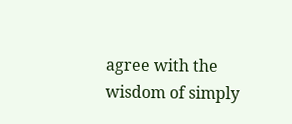agree with the wisdom of simply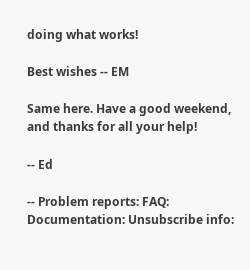doing what works!

Best wishes -- EM

Same here. Have a good weekend, and thanks for all your help!

-- Ed

-- Problem reports: FAQ: Documentation: Unsubscribe info: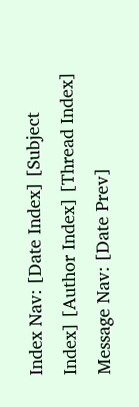Index Nav: [Date Index] [Subject Index] [Author Index] [Thread Index]
Message Nav: [Date Prev]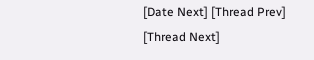[Date Next] [Thread Prev] [Thread Next]